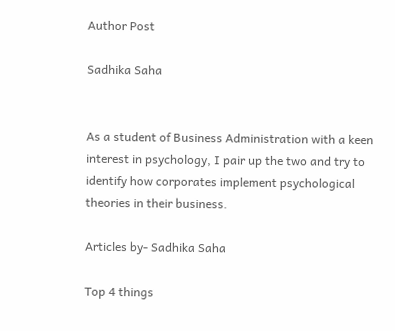Author Post

Sadhika Saha


As a student of Business Administration with a keen interest in psychology, I pair up the two and try to identify how corporates implement psychological theories in their business.

Articles by- Sadhika Saha

Top 4 things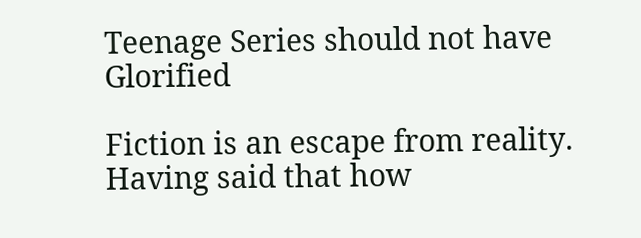Teenage Series should not have Glorified

Fiction is an escape from reality. Having said that how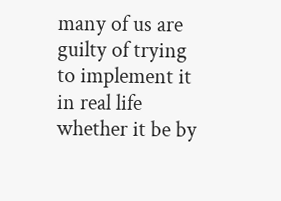many of us are guilty of trying to implement it in real life whether it be by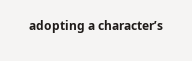adopting a character’s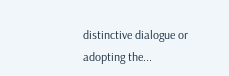distinctive dialogue or adopting the...